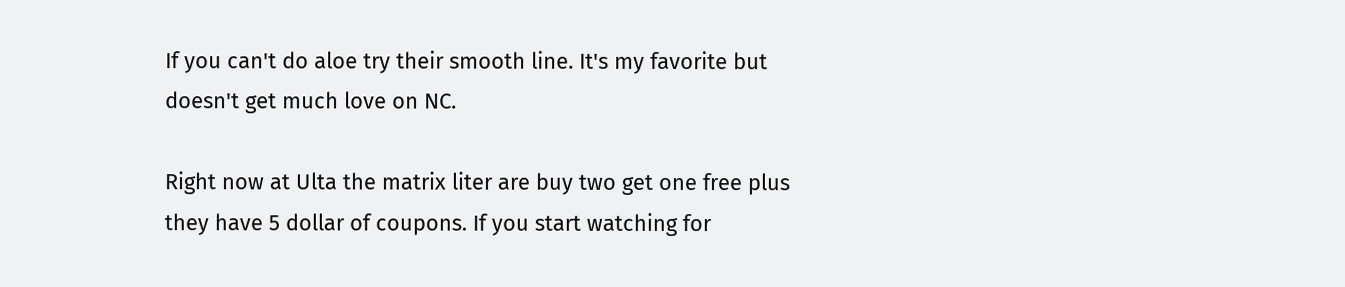If you can't do aloe try their smooth line. It's my favorite but doesn't get much love on NC.

Right now at Ulta the matrix liter are buy two get one free plus they have 5 dollar of coupons. If you start watching for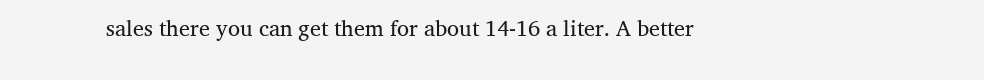sales there you can get them for about 14-16 a liter. A better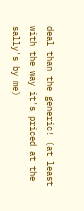deal than the generic! (at least with the way it's priced at the sally's by me)